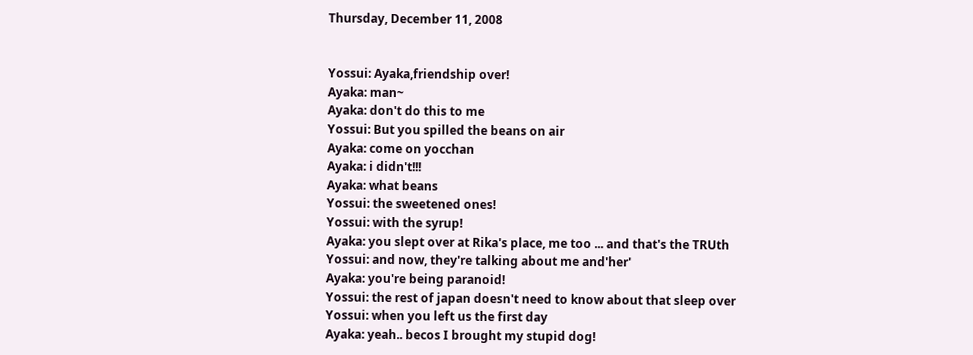Thursday, December 11, 2008


Yossui: Ayaka,friendship over!
Ayaka: man~
Ayaka: don't do this to me
Yossui: But you spilled the beans on air
Ayaka: come on yocchan
Ayaka: i didn't!!!
Ayaka: what beans
Yossui: the sweetened ones!
Yossui: with the syrup!
Ayaka: you slept over at Rika's place, me too ... and that's the TRUth
Yossui: and now, they're talking about me and'her'
Ayaka: you're being paranoid!
Yossui: the rest of japan doesn't need to know about that sleep over
Yossui: when you left us the first day
Ayaka: yeah.. becos I brought my stupid dog!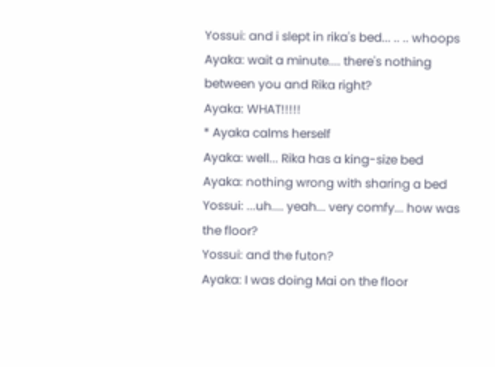Yossui: and i slept in rika's bed... .. .. whoops
Ayaka: wait a minute.... there's nothing between you and Rika right?
Ayaka: WHAT!!!!!
* Ayaka calms herself
Ayaka: well... Rika has a king-size bed
Ayaka: nothing wrong with sharing a bed
Yossui: ...uh.... yeah... very comfy... how was the floor?
Yossui: and the futon?
Ayaka: I was doing Mai on the floor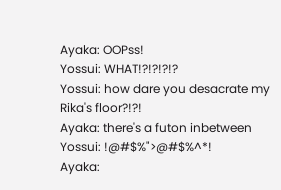Ayaka: OOPss!
Yossui: WHAT!?!?!?!?
Yossui: how dare you desacrate my Rika's floor?!?!
Ayaka: there's a futon inbetween
Yossui: !@#$%">@#$%^*!
Ayaka: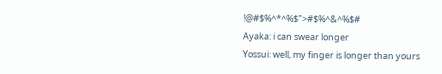!@#$%^*^%$">#$%^&^%$#
Ayaka: i can swear longer
Yossui: well, my finger is longer than yours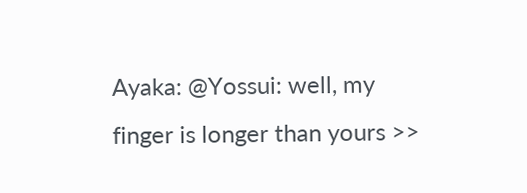Ayaka: @Yossui: well, my finger is longer than yours >>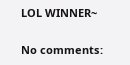LOL WINNER~

No comments: